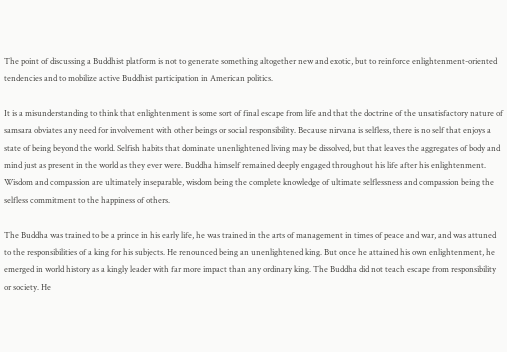The point of discussing a Buddhist platform is not to generate something altogether new and exotic, but to reinforce enlightenment-oriented tendencies and to mobilize active Buddhist participation in American politics.

It is a misunderstanding to think that enlightenment is some sort of final escape from life and that the doctrine of the unsatisfactory nature of samsara obviates any need for involvement with other beings or social responsibility. Because nirvana is selfless, there is no self that enjoys a state of being beyond the world. Selfish habits that dominate unenlightened living may be dissolved, but that leaves the aggregates of body and mind just as present in the world as they ever were. Buddha himself remained deeply engaged throughout his life after his enlightenment. Wisdom and compassion are ultimately inseparable, wisdom being the complete knowledge of ultimate selflessness and compassion being the selfless commitment to the happiness of others.

The Buddha was trained to be a prince in his early life, he was trained in the arts of management in times of peace and war, and was attuned to the responsibilities of a king for his subjects. He renounced being an unenlightened king. But once he attained his own enlightenment, he emerged in world history as a kingly leader with far more impact than any ordinary king. The Buddha did not teach escape from responsibility or society. He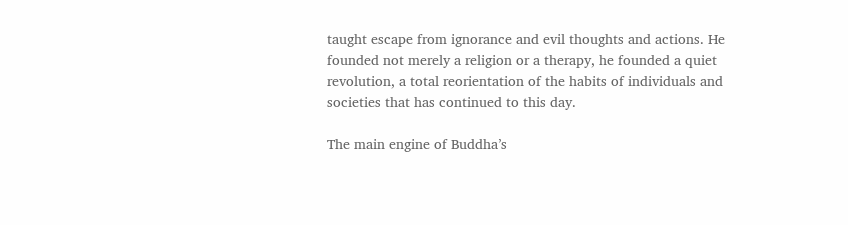taught escape from ignorance and evil thoughts and actions. He founded not merely a religion or a therapy, he founded a quiet revolution, a total reorientation of the habits of individuals and societies that has continued to this day.

The main engine of Buddha’s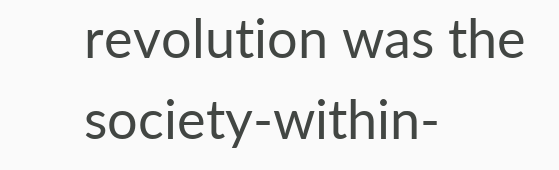revolution was the society-within-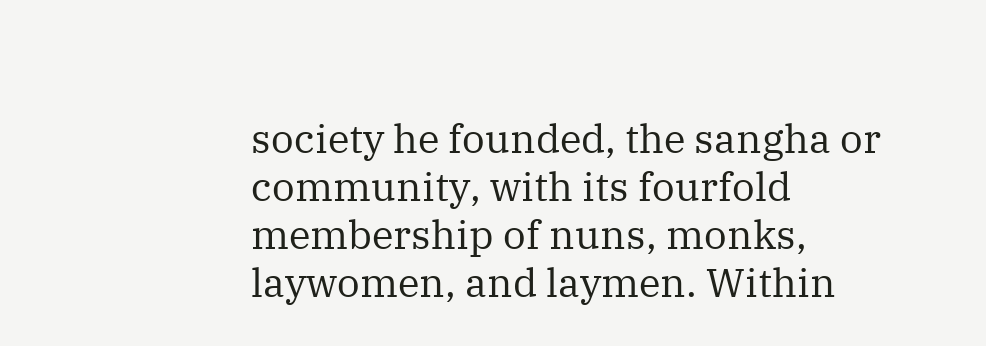society he founded, the sangha or community, with its fourfold membership of nuns, monks, laywomen, and laymen. Within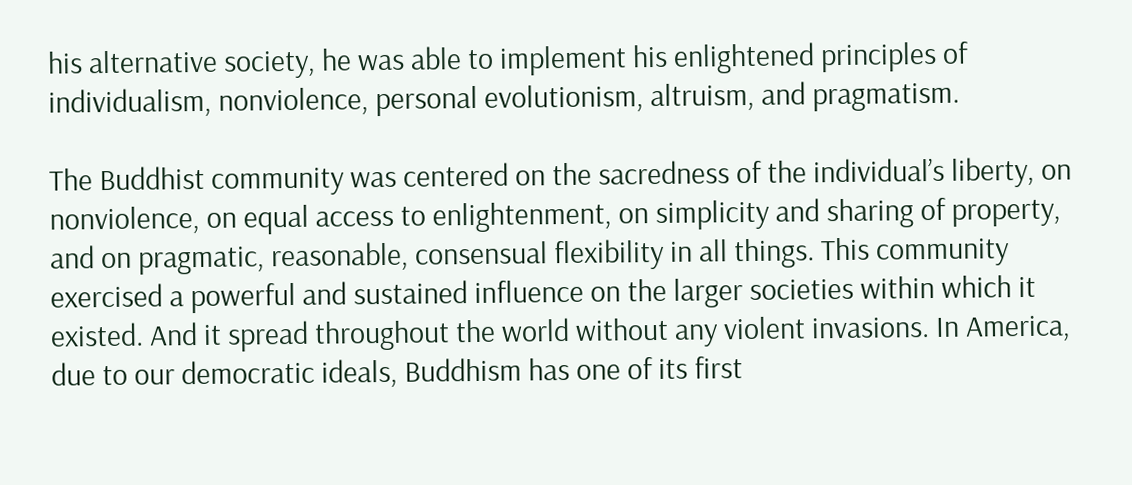his alternative society, he was able to implement his enlightened principles of individualism, nonviolence, personal evolutionism, altruism, and pragmatism.

The Buddhist community was centered on the sacredness of the individual’s liberty, on nonviolence, on equal access to enlightenment, on simplicity and sharing of property, and on pragmatic, reasonable, consensual flexibility in all things. This community exercised a powerful and sustained influence on the larger societies within which it existed. And it spread throughout the world without any violent invasions. In America, due to our democratic ideals, Buddhism has one of its first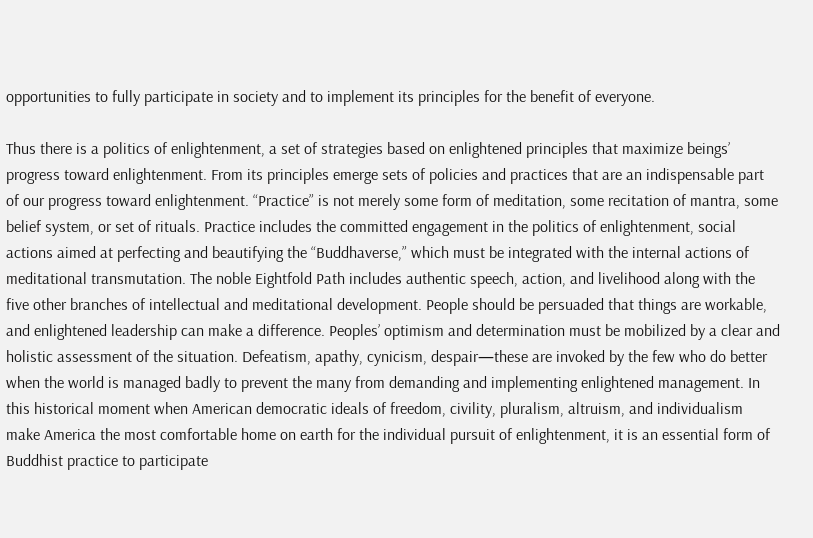opportunities to fully participate in society and to implement its principles for the benefit of everyone.

Thus there is a politics of enlightenment, a set of strategies based on enlightened principles that maximize beings’ progress toward enlightenment. From its principles emerge sets of policies and practices that are an indispensable part of our progress toward enlightenment. “Practice” is not merely some form of meditation, some recitation of mantra, some belief system, or set of rituals. Practice includes the committed engagement in the politics of enlightenment, social actions aimed at perfecting and beautifying the “Buddhaverse,” which must be integrated with the internal actions of meditational transmutation. The noble Eightfold Path includes authentic speech, action, and livelihood along with the five other branches of intellectual and meditational development. People should be persuaded that things are workable, and enlightened leadership can make a difference. Peoples’ optimism and determination must be mobilized by a clear and holistic assessment of the situation. Defeatism, apathy, cynicism, despair—these are invoked by the few who do better when the world is managed badly to prevent the many from demanding and implementing enlightened management. In this historical moment when American democratic ideals of freedom, civility, pluralism, altruism, and individualism make America the most comfortable home on earth for the individual pursuit of enlightenment, it is an essential form of Buddhist practice to participate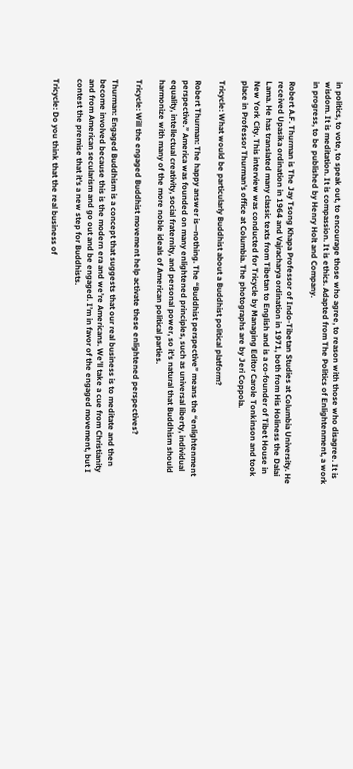in politics, to vote, to speak out, to encourage those who agree, to reason with those who disagree. It is wisdom. It is meditation. It is compassion. It is ethics. Adapted from The Politics of Enlightenment, a work in progress, to be published by Henry Holt and Company.

Robert A.F. Thurman is The Jay Tsong Khapa Professor of Indo-Tibetan Studies at Columbia University. He received Upasika ordination in 1964 and Vajracharya ordination in 1971, both from His Holiness the Dalai Lama. He has translated many classic texts from Tibetan to English and is a co-founder of Tibet House in New York City. This interview was conducted for Tricycle by Managing Editor Carole Tonkinson and took place in Professor Thurman’s office at Columbia. The photographs are by Jeri Coppola.

Tricycle: What would be particularly Buddhist about a Buddhist political platform?

Robert Thurman: The happy answer is—nothing. The “Buddhist perspective” means the “enlightenment perspective.” America was founded on many enlightened principles, such as universal liberty, individual equality, intellectual creativity, social fraternity, and personal power, so it’s natural that Buddhism should harmonize with many of the more noble ideals of American political parties.

Tricycle: Will the engaged Buddhist movement help activate these enlightened perspectives?

Thurman: Engaged Buddhism is a concept that suggests that our real business is to meditate and then become involved because this is the modern era and we’re Americans. We’ll take a cue from Christianity and from American secularism and go out and be engaged. I’m in favor of the engaged movement, but I contest the premise that it’s a new step for Buddhists.

Tricycle: Do you think that the real business of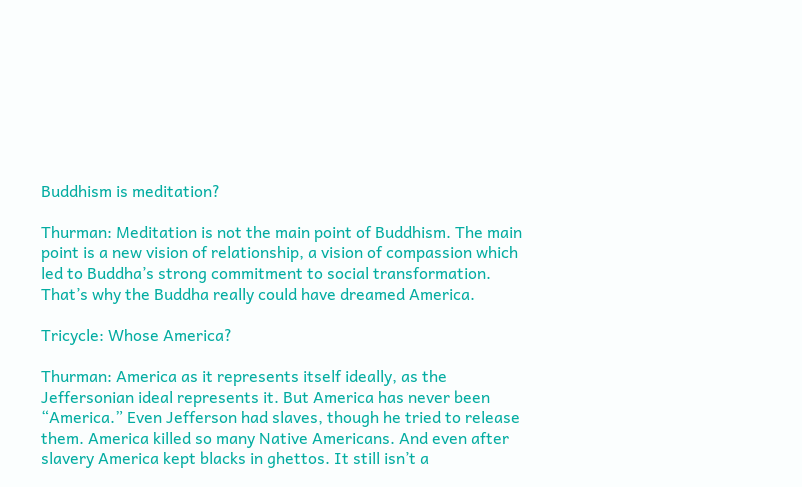Buddhism is meditation?

Thurman: Meditation is not the main point of Buddhism. The main point is a new vision of relationship, a vision of compassion which led to Buddha’s strong commitment to social transformation. That’s why the Buddha really could have dreamed America.

Tricycle: Whose America?

Thurman: America as it represents itself ideally, as the Jeffersonian ideal represents it. But America has never been “America.” Even Jefferson had slaves, though he tried to release them. America killed so many Native Americans. And even after slavery America kept blacks in ghettos. It still isn’t a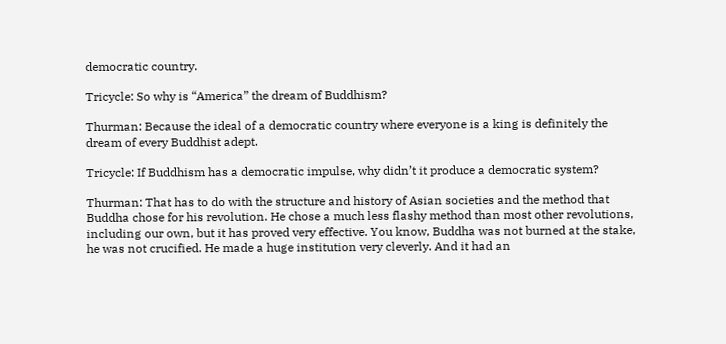democratic country.

Tricycle: So why is “America” the dream of Buddhism?

Thurman: Because the ideal of a democratic country where everyone is a king is definitely the dream of every Buddhist adept.

Tricycle: If Buddhism has a democratic impulse, why didn’t it produce a democratic system?

Thurman: That has to do with the structure and history of Asian societies and the method that Buddha chose for his revolution. He chose a much less flashy method than most other revolutions, including our own, but it has proved very effective. You know, Buddha was not burned at the stake, he was not crucified. He made a huge institution very cleverly. And it had an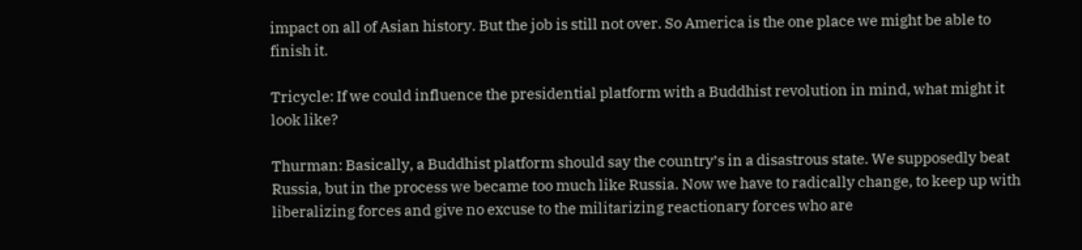impact on all of Asian history. But the job is still not over. So America is the one place we might be able to finish it.

Tricycle: If we could influence the presidential platform with a Buddhist revolution in mind, what might it look like?

Thurman: Basically, a Buddhist platform should say the country’s in a disastrous state. We supposedly beat Russia, but in the process we became too much like Russia. Now we have to radically change, to keep up with liberalizing forces and give no excuse to the militarizing reactionary forces who are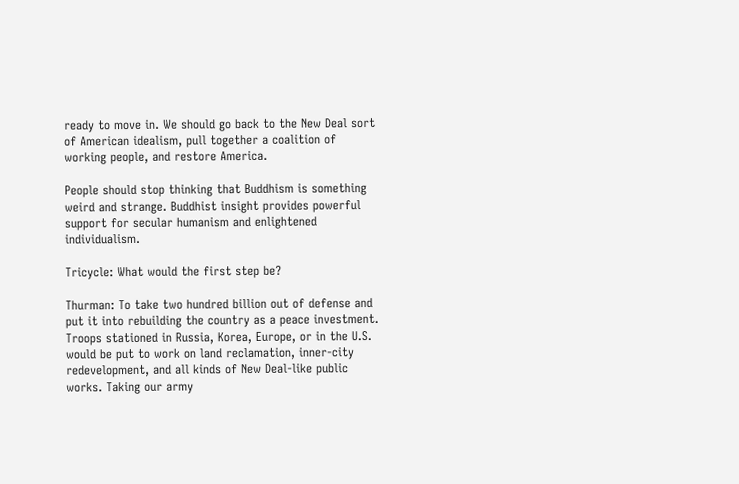ready to move in. We should go back to the New Deal sort of American idealism, pull together a coalition of working people, and restore America.

People should stop thinking that Buddhism is something weird and strange. Buddhist insight provides powerful support for secular humanism and enlightened individualism.

Tricycle: What would the first step be?

Thurman: To take two hundred billion out of defense and put it into rebuilding the country as a peace investment. Troops stationed in Russia, Korea, Europe, or in the U.S. would be put to work on land reclamation, inner-city redevelopment, and all kinds of New Deal-like public works. Taking our army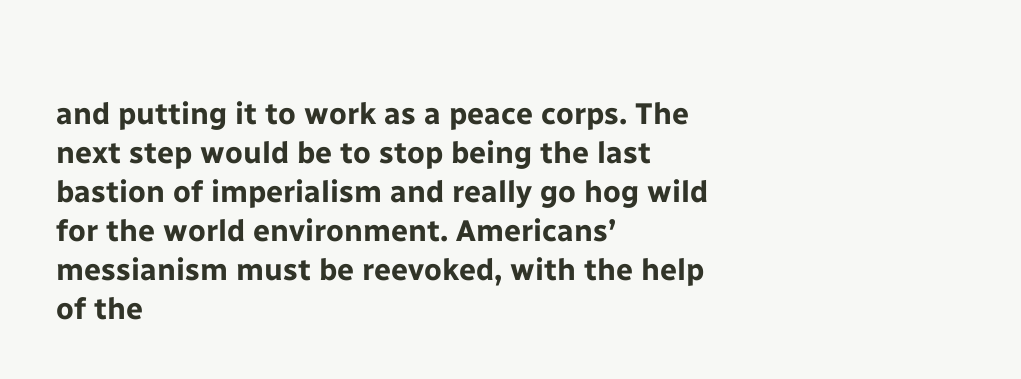and putting it to work as a peace corps. The next step would be to stop being the last bastion of imperialism and really go hog wild for the world environment. Americans’ messianism must be reevoked, with the help of the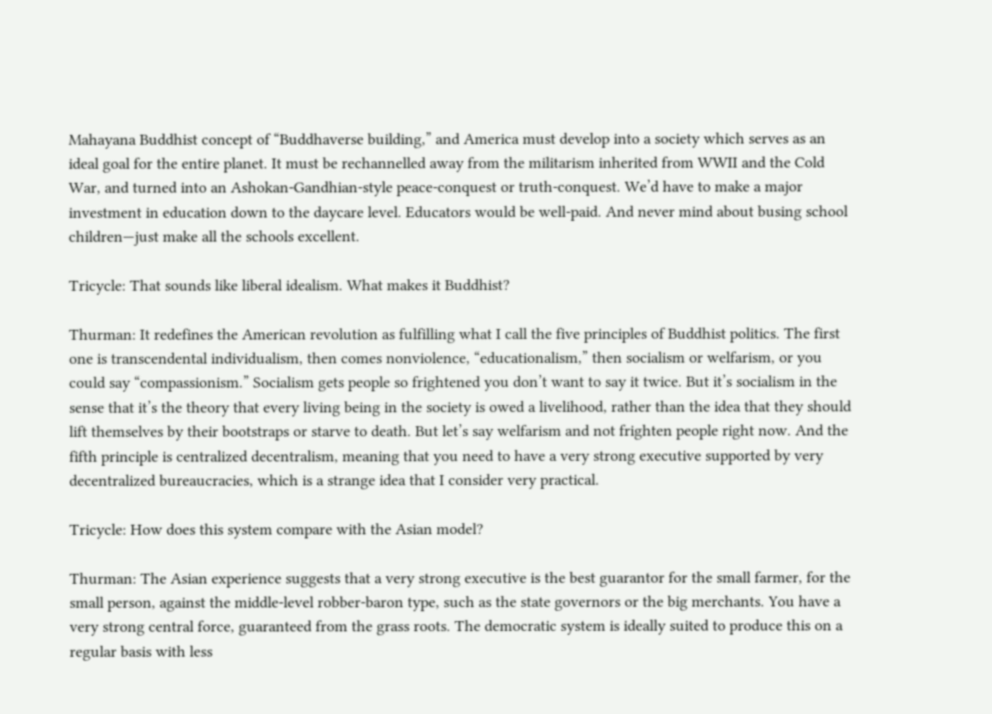Mahayana Buddhist concept of “Buddhaverse building,” and America must develop into a society which serves as an ideal goal for the entire planet. It must be rechannelled away from the militarism inherited from WWII and the Cold War, and turned into an Ashokan-Gandhian-style peace-conquest or truth-conquest. We’d have to make a major investment in education down to the daycare level. Educators would be well-paid. And never mind about busing school children—just make all the schools excellent.

Tricycle: That sounds like liberal idealism. What makes it Buddhist?

Thurman: It redefines the American revolution as fulfilling what I call the five principles of Buddhist politics. The first one is transcendental individualism, then comes nonviolence, “educationalism,” then socialism or welfarism, or you could say “compassionism.” Socialism gets people so frightened you don’t want to say it twice. But it’s socialism in the sense that it’s the theory that every living being in the society is owed a livelihood, rather than the idea that they should lift themselves by their bootstraps or starve to death. But let’s say welfarism and not frighten people right now. And the fifth principle is centralized decentralism, meaning that you need to have a very strong executive supported by very decentralized bureaucracies, which is a strange idea that I consider very practical.

Tricycle: How does this system compare with the Asian model?

Thurman: The Asian experience suggests that a very strong executive is the best guarantor for the small farmer, for the small person, against the middle-level robber-baron type, such as the state governors or the big merchants. You have a very strong central force, guaranteed from the grass roots. The democratic system is ideally suited to produce this on a regular basis with less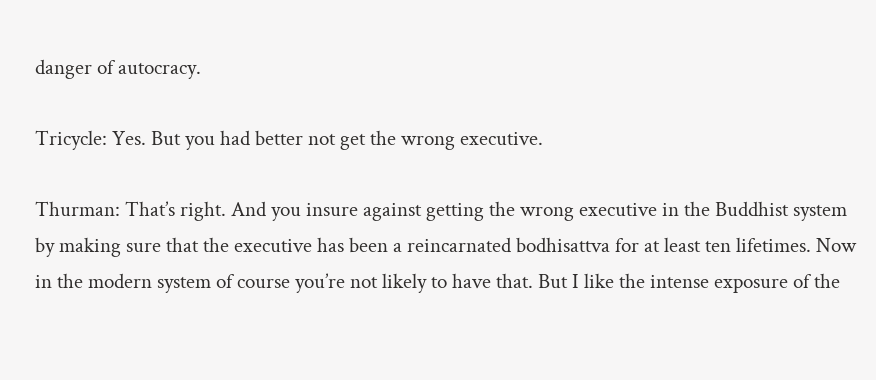danger of autocracy.

Tricycle: Yes. But you had better not get the wrong executive.

Thurman: That’s right. And you insure against getting the wrong executive in the Buddhist system by making sure that the executive has been a reincarnated bodhisattva for at least ten lifetimes. Now in the modern system of course you’re not likely to have that. But I like the intense exposure of the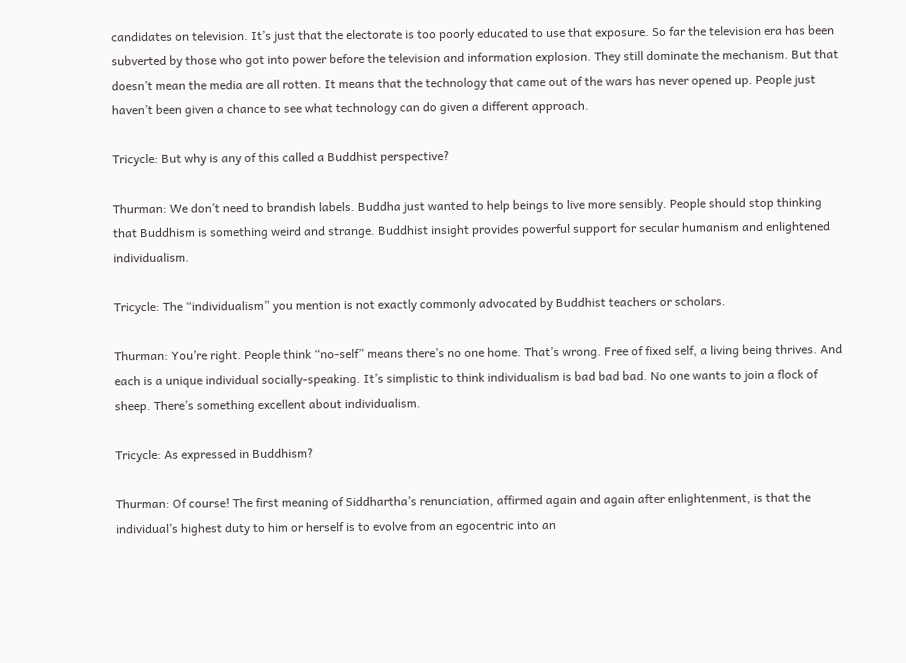candidates on television. It’s just that the electorate is too poorly educated to use that exposure. So far the television era has been subverted by those who got into power before the television and information explosion. They still dominate the mechanism. But that doesn’t mean the media are all rotten. It means that the technology that came out of the wars has never opened up. People just haven’t been given a chance to see what technology can do given a different approach.

Tricycle: But why is any of this called a Buddhist perspective?

Thurman: We don’t need to brandish labels. Buddha just wanted to help beings to live more sensibly. People should stop thinking that Buddhism is something weird and strange. Buddhist insight provides powerful support for secular humanism and enlightened individualism.

Tricycle: The “individualism” you mention is not exactly commonly advocated by Buddhist teachers or scholars.

Thurman: You’re right. People think “no-self” means there’s no one home. That’s wrong. Free of fixed self, a living being thrives. And each is a unique individual socially-speaking. It’s simplistic to think individualism is bad bad bad. No one wants to join a flock of sheep. There’s something excellent about individualism.

Tricycle: As expressed in Buddhism?

Thurman: Of course! The first meaning of Siddhartha’s renunciation, affirmed again and again after enlightenment, is that the individual’s highest duty to him or herself is to evolve from an egocentric into an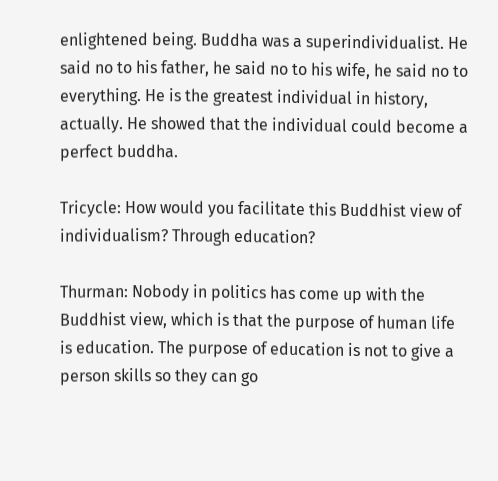enlightened being. Buddha was a superindividualist. He said no to his father, he said no to his wife, he said no to everything. He is the greatest individual in history, actually. He showed that the individual could become a perfect buddha.

Tricycle: How would you facilitate this Buddhist view of individualism? Through education?

Thurman: Nobody in politics has come up with the Buddhist view, which is that the purpose of human life is education. The purpose of education is not to give a person skills so they can go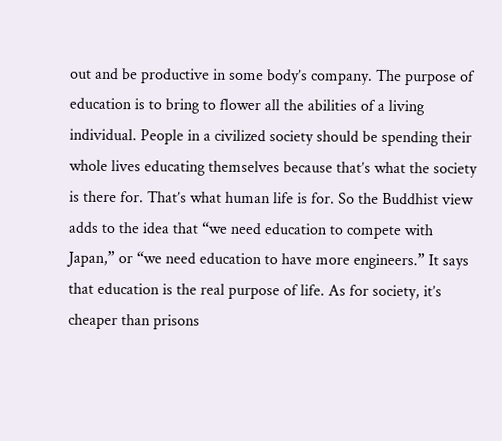out and be productive in some body’s company. The purpose of education is to bring to flower all the abilities of a living individual. People in a civilized society should be spending their whole lives educating themselves because that’s what the society is there for. That’s what human life is for. So the Buddhist view adds to the idea that “we need education to compete with Japan,” or “we need education to have more engineers.” It says that education is the real purpose of life. As for society, it’s cheaper than prisons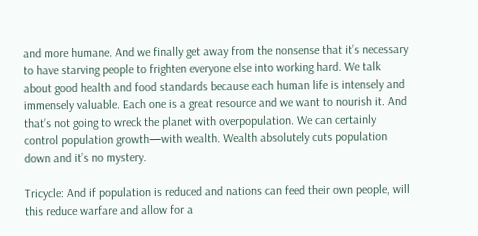and more humane. And we finally get away from the nonsense that it’s necessary to have starving people to frighten everyone else into working hard. We talk about good health and food standards because each human life is intensely and immensely valuable. Each one is a great resource and we want to nourish it. And that’s not going to wreck the planet with overpopulation. We can certainly control population growth—with wealth. Wealth absolutely cuts population down and it’s no mystery.

Tricycle: And if population is reduced and nations can feed their own people, will this reduce warfare and allow for a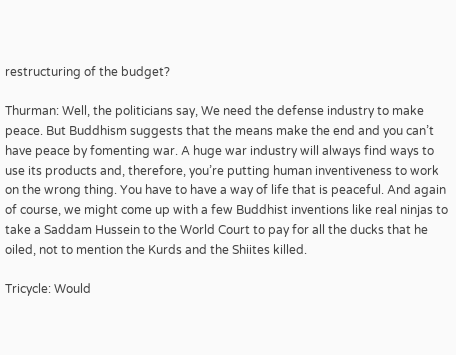restructuring of the budget?

Thurman: Well, the politicians say, We need the defense industry to make peace. But Buddhism suggests that the means make the end and you can’t have peace by fomenting war. A huge war industry will always find ways to use its products and, therefore, you’re putting human inventiveness to work on the wrong thing. You have to have a way of life that is peaceful. And again of course, we might come up with a few Buddhist inventions like real ninjas to take a Saddam Hussein to the World Court to pay for all the ducks that he oiled, not to mention the Kurds and the Shiites killed.

Tricycle: Would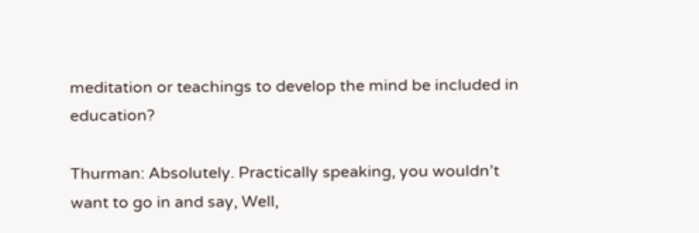meditation or teachings to develop the mind be included in education?

Thurman: Absolutely. Practically speaking, you wouldn’t want to go in and say, Well,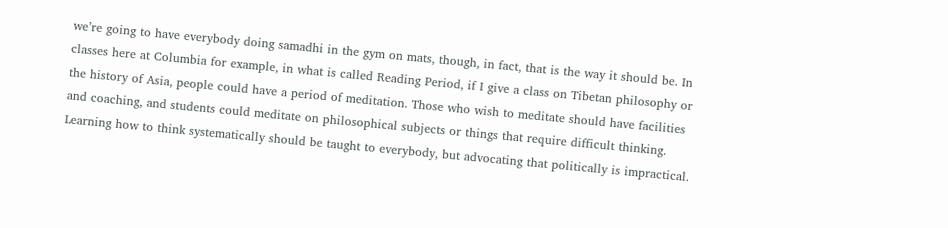we’re going to have everybody doing samadhi in the gym on mats, though, in fact, that is the way it should be. In classes here at Columbia for example, in what is called Reading Period, if I give a class on Tibetan philosophy or the history of Asia, people could have a period of meditation. Those who wish to meditate should have facilities and coaching, and students could meditate on philosophical subjects or things that require difficult thinking. Learning how to think systematically should be taught to everybody, but advocating that politically is impractical.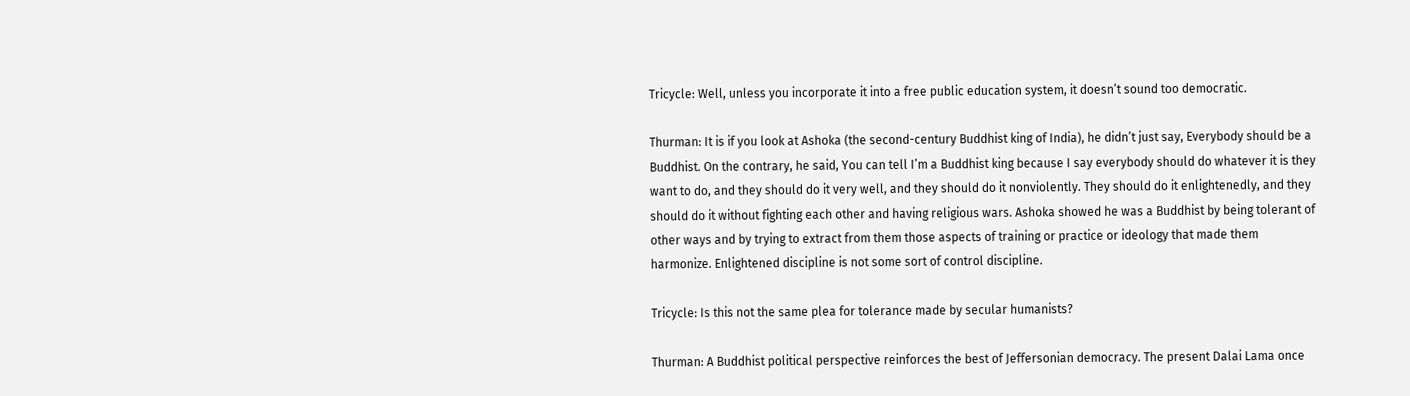Tricycle: Well, unless you incorporate it into a free public education system, it doesn’t sound too democratic.

Thurman: It is if you look at Ashoka (the second-century Buddhist king of India), he didn’t just say, Everybody should be a Buddhist. On the contrary, he said, You can tell I’m a Buddhist king because I say everybody should do whatever it is they want to do, and they should do it very well, and they should do it nonviolently. They should do it enlightenedly, and they should do it without fighting each other and having religious wars. Ashoka showed he was a Buddhist by being tolerant of other ways and by trying to extract from them those aspects of training or practice or ideology that made them harmonize. Enlightened discipline is not some sort of control discipline.

Tricycle: Is this not the same plea for tolerance made by secular humanists?

Thurman: A Buddhist political perspective reinforces the best of Jeffersonian democracy. The present Dalai Lama once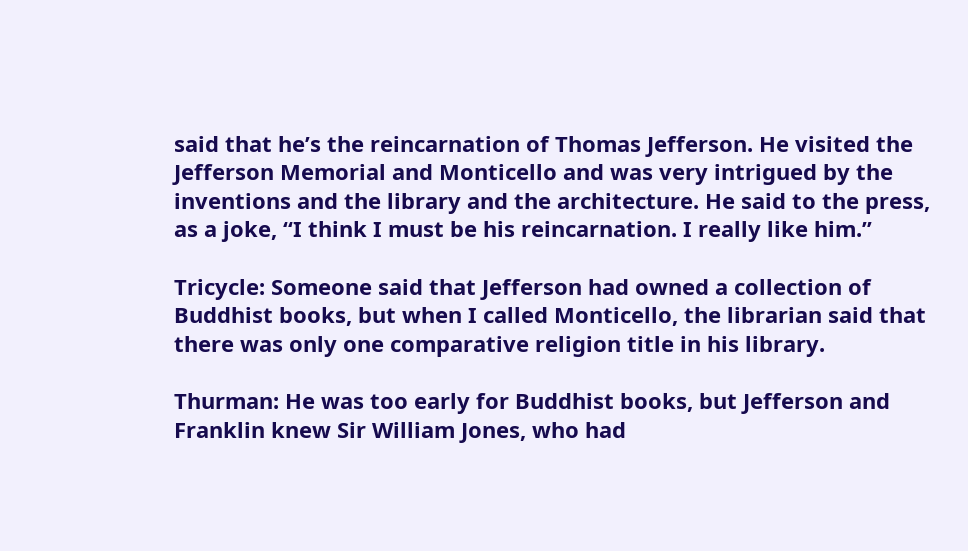said that he’s the reincarnation of Thomas Jefferson. He visited the Jefferson Memorial and Monticello and was very intrigued by the inventions and the library and the architecture. He said to the press, as a joke, “I think I must be his reincarnation. I really like him.”

Tricycle: Someone said that Jefferson had owned a collection of Buddhist books, but when I called Monticello, the librarian said that there was only one comparative religion title in his library.

Thurman: He was too early for Buddhist books, but Jefferson and Franklin knew Sir William Jones, who had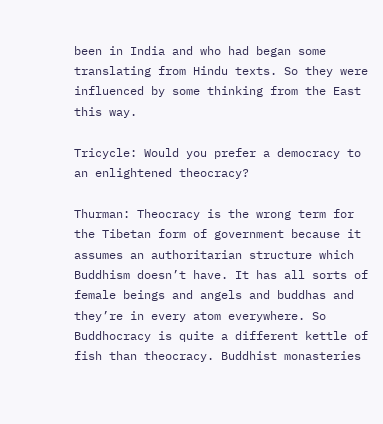been in India and who had began some translating from Hindu texts. So they were influenced by some thinking from the East this way.

Tricycle: Would you prefer a democracy to an enlightened theocracy?

Thurman: Theocracy is the wrong term for the Tibetan form of government because it assumes an authoritarian structure which Buddhism doesn’t have. It has all sorts of female beings and angels and buddhas and they’re in every atom everywhere. So Buddhocracy is quite a different kettle of fish than theocracy. Buddhist monasteries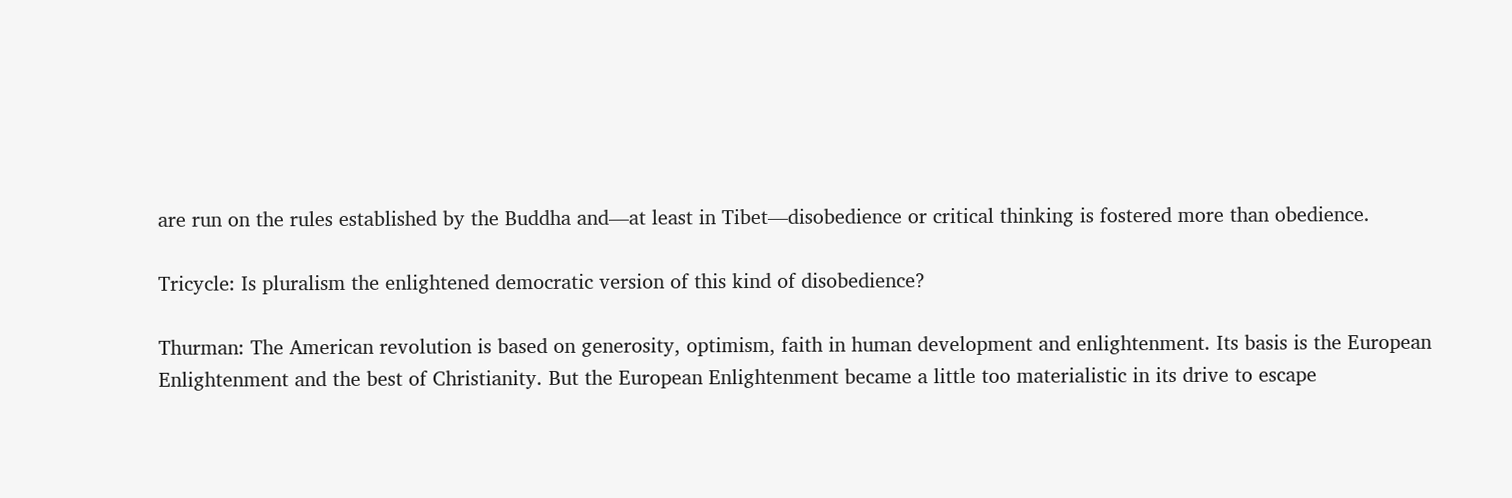are run on the rules established by the Buddha and—at least in Tibet—disobedience or critical thinking is fostered more than obedience.

Tricycle: Is pluralism the enlightened democratic version of this kind of disobedience?

Thurman: The American revolution is based on generosity, optimism, faith in human development and enlightenment. Its basis is the European Enlightenment and the best of Christianity. But the European Enlightenment became a little too materialistic in its drive to escape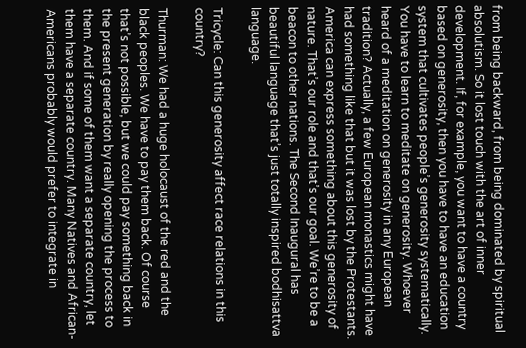from being backward, from being dominated by spiritual absolutism. So it lost touch with the art of inner development. If, for example, you want to have a country based on generosity, then you have to have an education system that cultivates people’s generosity systematically. You have to learn to meditate on generosity. Whoever heard of a meditation on generosity in any European tradition? Actually, a few European monastics might have had something like that but it was lost by the Protestants. America can express something about this generosity of nature. That’s our role and that’s our goal. We’re to be a beacon to other nations. The Second Inaugural has beautiful language that’s just totally inspired bodhisattva language.

Tricycle: Can this generosity affect race relations in this country?

Thurman: We had a huge holocaust of the red and the black peoples. We have to pay them back. Of course that’s not possible, but we could pay something back in the present generation by really opening the process to them. And if some of them want a separate country, let them have a separate country. Many Natives and African-Americans probably would prefer to integrate in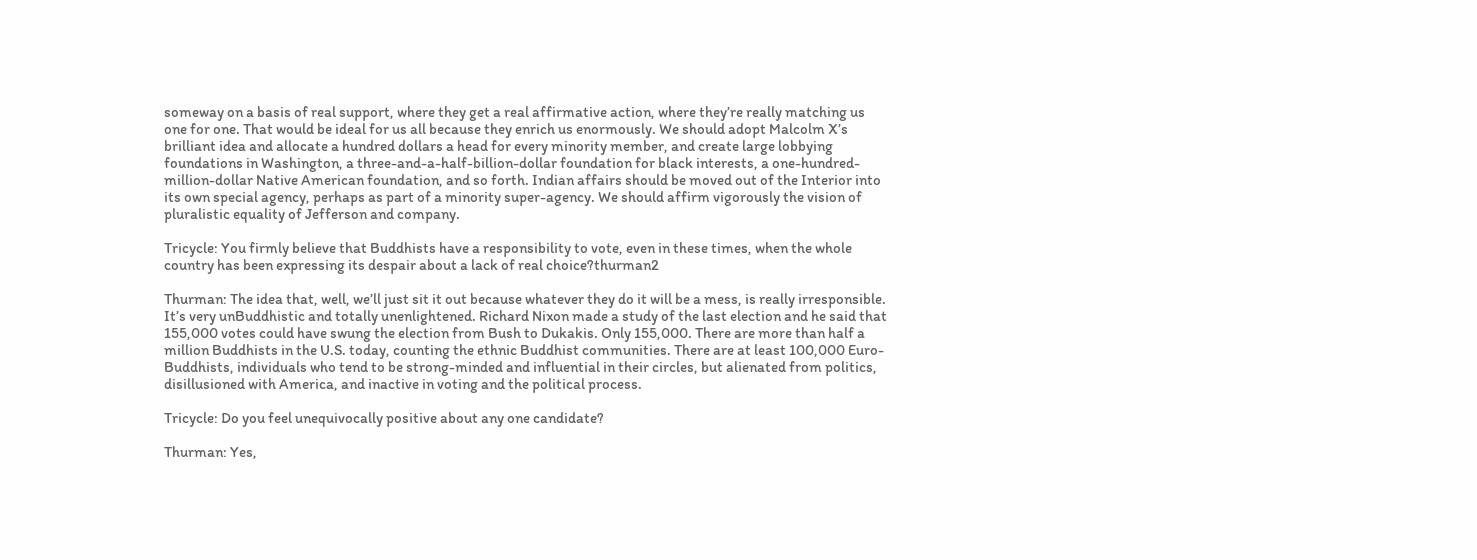someway on a basis of real support, where they get a real affirmative action, where they’re really matching us one for one. That would be ideal for us all because they enrich us enormously. We should adopt Malcolm X’s brilliant idea and allocate a hundred dollars a head for every minority member, and create large lobbying foundations in Washington, a three-and-a-half-billion-dollar foundation for black interests, a one-hundred-million-dollar Native American foundation, and so forth. Indian affairs should be moved out of the Interior into its own special agency, perhaps as part of a minority super-agency. We should affirm vigorously the vision of pluralistic equality of Jefferson and company.

Tricycle: You firmly believe that Buddhists have a responsibility to vote, even in these times, when the whole country has been expressing its despair about a lack of real choice?thurman2

Thurman: The idea that, well, we’ll just sit it out because whatever they do it will be a mess, is really irresponsible. It’s very unBuddhistic and totally unenlightened. Richard Nixon made a study of the last election and he said that 155,000 votes could have swung the election from Bush to Dukakis. Only 155,000. There are more than half a million Buddhists in the U.S. today, counting the ethnic Buddhist communities. There are at least 100,000 Euro-Buddhists, individuals who tend to be strong-minded and influential in their circles, but alienated from politics, disillusioned with America, and inactive in voting and the political process.

Tricycle: Do you feel unequivocally positive about any one candidate?

Thurman: Yes,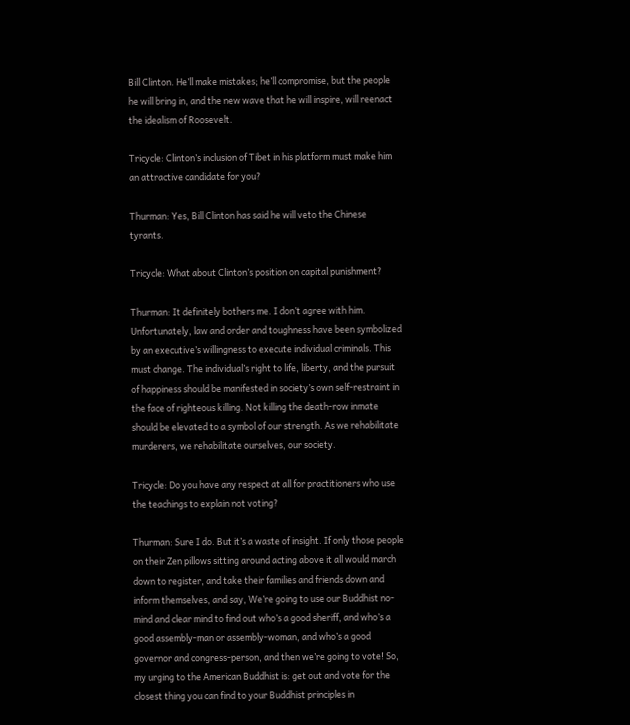Bill Clinton. He’ll make mistakes; he’ll compromise, but the people he will bring in, and the new wave that he will inspire, will reenact the idealism of Roosevelt.

Tricycle: Clinton’s inclusion of Tibet in his platform must make him an attractive candidate for you?

Thurman: Yes, Bill Clinton has said he will veto the Chinese tyrants.

Tricycle: What about Clinton’s position on capital punishment?

Thurman: It definitely bothers me. I don’t agree with him. Unfortunately, law and order and toughness have been symbolized by an executive’s willingness to execute individual criminals. This must change. The individual’s right to life, liberty, and the pursuit of happiness should be manifested in society’s own self-restraint in the face of righteous killing. Not killing the death-row inmate should be elevated to a symbol of our strength. As we rehabilitate murderers, we rehabilitate ourselves, our society.

Tricycle: Do you have any respect at all for practitioners who use the teachings to explain not voting?

Thurman: Sure I do. But it’s a waste of insight. If only those people on their Zen pillows sitting around acting above it all would march down to register, and take their families and friends down and inform themselves, and say, We’re going to use our Buddhist no-mind and clear mind to find out who’s a good sheriff, and who’s a good assembly-man or assembly-woman, and who’s a good governor and congress-person, and then we’re going to vote! So, my urging to the American Buddhist is: get out and vote for the closest thing you can find to your Buddhist principles in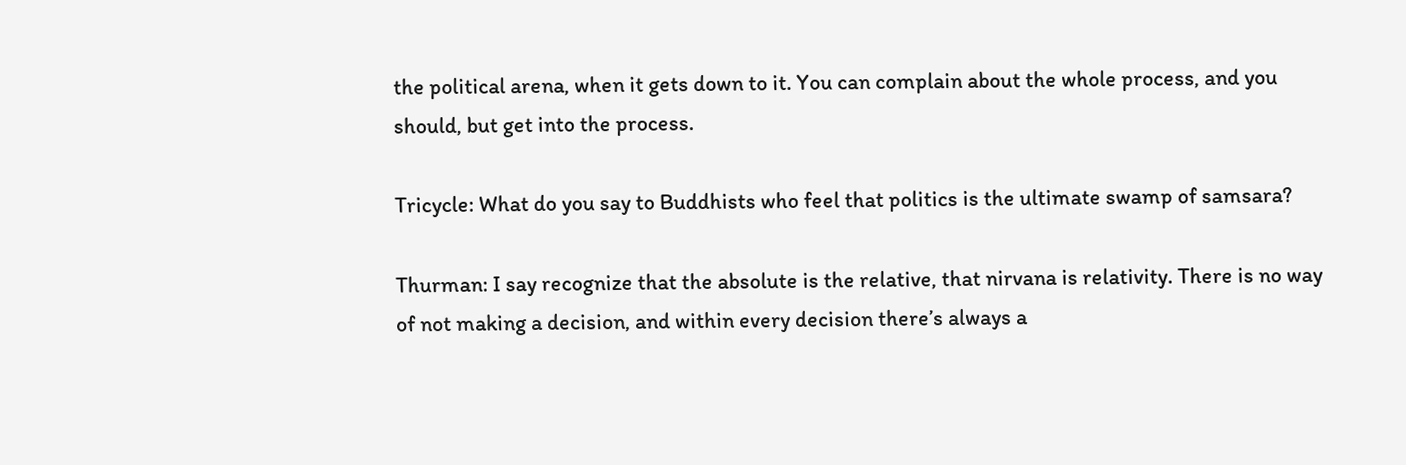the political arena, when it gets down to it. You can complain about the whole process, and you should, but get into the process.

Tricycle: What do you say to Buddhists who feel that politics is the ultimate swamp of samsara?

Thurman: I say recognize that the absolute is the relative, that nirvana is relativity. There is no way of not making a decision, and within every decision there’s always a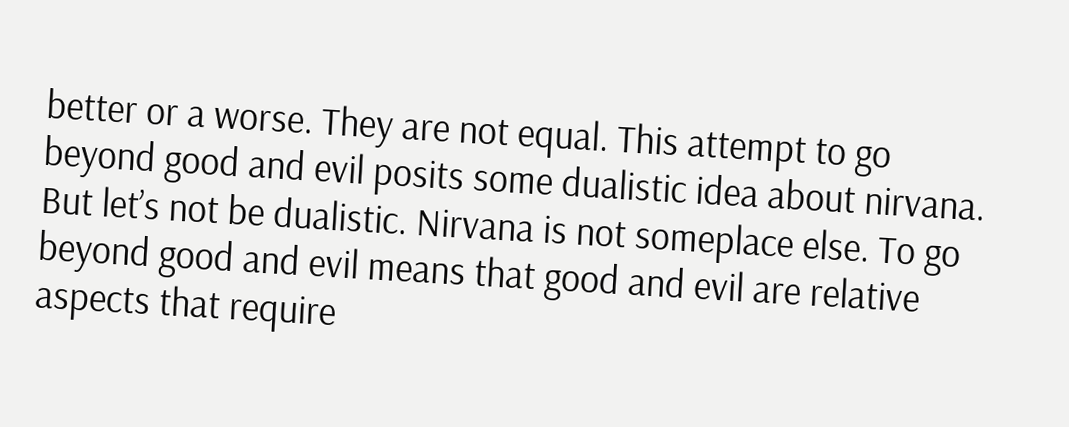better or a worse. They are not equal. This attempt to go beyond good and evil posits some dualistic idea about nirvana. But let’s not be dualistic. Nirvana is not someplace else. To go beyond good and evil means that good and evil are relative aspects that require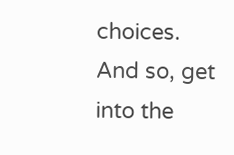choices. And so, get into the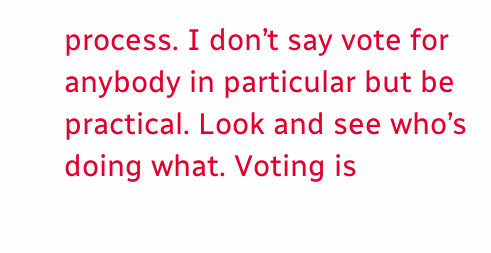process. I don’t say vote for anybody in particular but be practical. Look and see who’s doing what. Voting is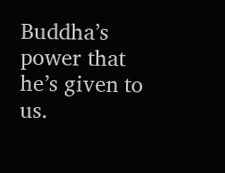Buddha’s power that he’s given to us.